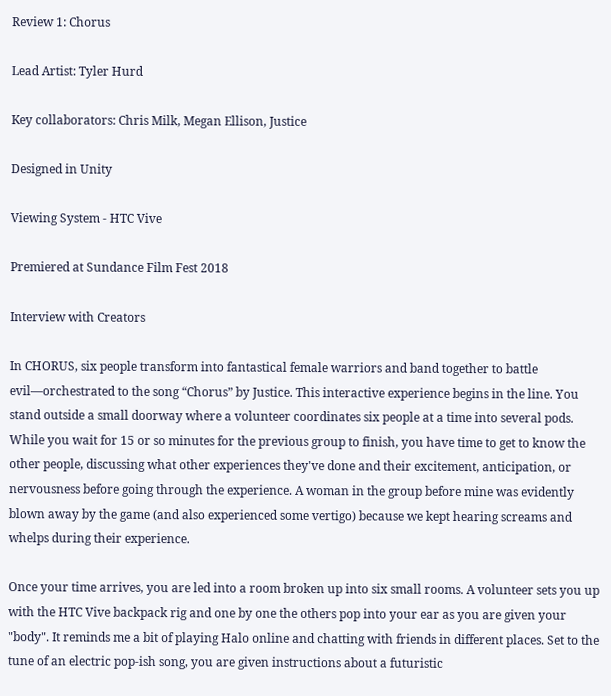Review 1: Chorus

Lead Artist: Tyler Hurd

Key collaborators: Chris Milk, Megan Ellison, Justice

Designed in Unity

Viewing System - HTC Vive

Premiered at Sundance Film Fest 2018

Interview with Creators

In CHORUS, six people transform into fantastical female warriors and band together to battle evil—orchestrated to the song “Chorus” by Justice. This interactive experience begins in the line. You stand outside a small doorway where a volunteer coordinates six people at a time into several pods. While you wait for 15 or so minutes for the previous group to finish, you have time to get to know the other people, discussing what other experiences they've done and their excitement, anticipation, or nervousness before going through the experience. A woman in the group before mine was evidently blown away by the game (and also experienced some vertigo) because we kept hearing screams and whelps during their experience.

Once your time arrives, you are led into a room broken up into six small rooms. A volunteer sets you up with the HTC Vive backpack rig and one by one the others pop into your ear as you are given your "body". It reminds me a bit of playing Halo online and chatting with friends in different places. Set to the tune of an electric pop-ish song, you are given instructions about a futuristic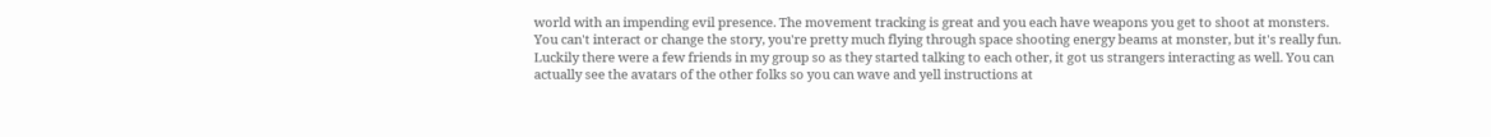world with an impending evil presence. The movement tracking is great and you each have weapons you get to shoot at monsters. You can't interact or change the story, you're pretty much flying through space shooting energy beams at monster, but it's really fun. Luckily there were a few friends in my group so as they started talking to each other, it got us strangers interacting as well. You can actually see the avatars of the other folks so you can wave and yell instructions at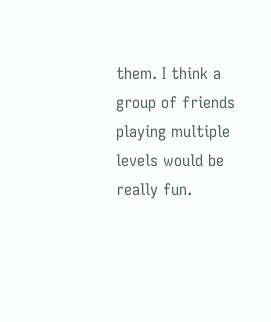them. I think a group of friends playing multiple levels would be really fun.